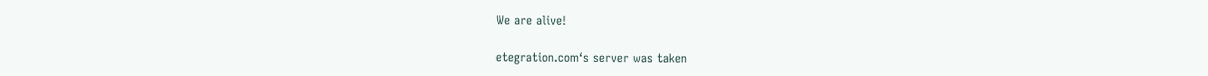We are alive!

etegration.com‘s server was taken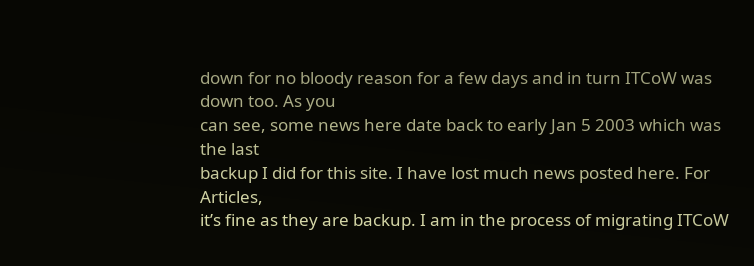down for no bloody reason for a few days and in turn ITCoW was down too. As you
can see, some news here date back to early Jan 5 2003 which was the last
backup I did for this site. I have lost much news posted here. For Articles,
it’s fine as they are backup. I am in the process of migrating ITCoW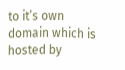to it’s own
domain which is hosted by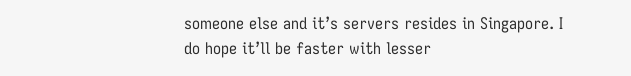someone else and it’s servers resides in Singapore. I
do hope it’ll be faster with lesser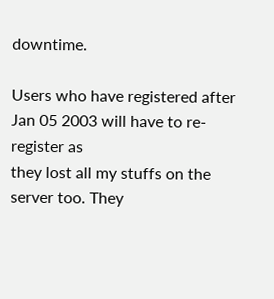downtime.

Users who have registered after Jan 05 2003 will have to re-register as
they lost all my stuffs on the server too. They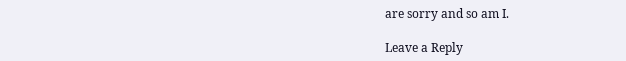are sorry and so am I.

Leave a Reply